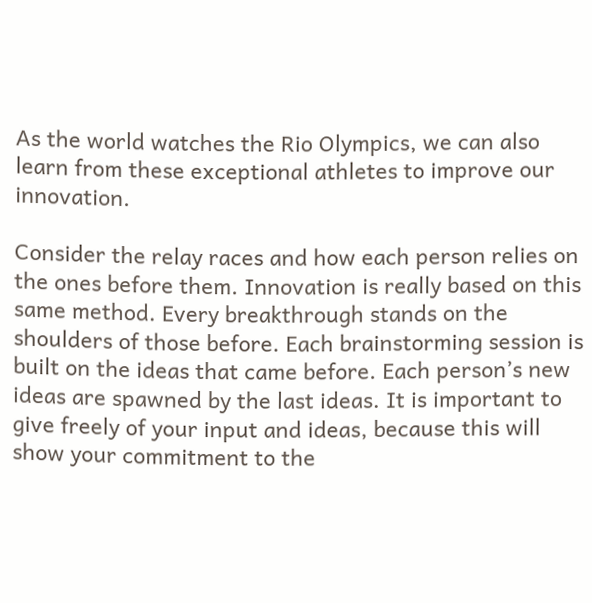As the world watches the Rio Olympics, we can also learn from these exceptional athletes to improve our innovation.

Consider the relay races and how each person relies on the ones before them. Innovation is really based on this same method. Every breakthrough stands on the shoulders of those before. Each brainstorming session is built on the ideas that came before. Each person’s new ideas are spawned by the last ideas. It is important to give freely of your input and ideas, because this will show your commitment to the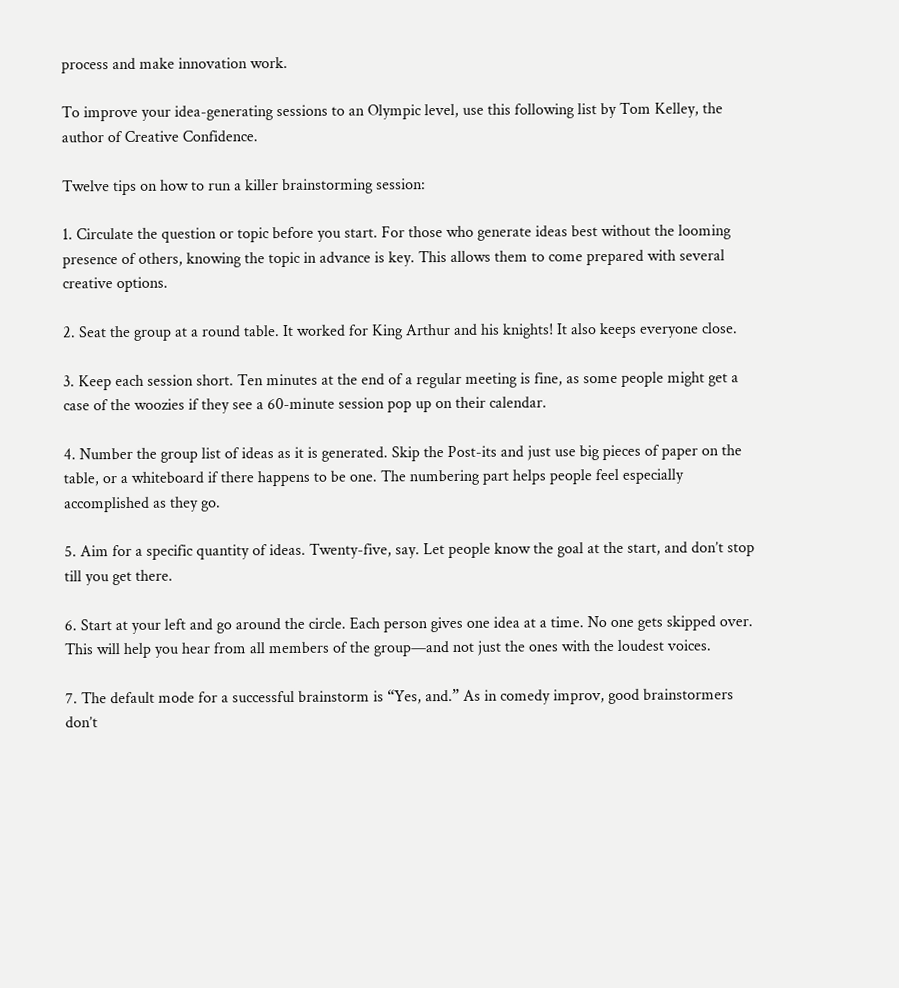process and make innovation work.

To improve your idea-generating sessions to an Olympic level, use this following list by Tom Kelley, the author of Creative Confidence.

Twelve tips on how to run a killer brainstorming session:

1. Circulate the question or topic before you start. For those who generate ideas best without the looming presence of others, knowing the topic in advance is key. This allows them to come prepared with several creative options.

2. Seat the group at a round table. It worked for King Arthur and his knights! It also keeps everyone close.

3. Keep each session short. Ten minutes at the end of a regular meeting is fine, as some people might get a case of the woozies if they see a 60-minute session pop up on their calendar.

4. Number the group list of ideas as it is generated. Skip the Post-its and just use big pieces of paper on the table, or a whiteboard if there happens to be one. The numbering part helps people feel especially accomplished as they go.

5. Aim for a specific quantity of ideas. Twenty-five, say. Let people know the goal at the start, and don’t stop till you get there.

6. Start at your left and go around the circle. Each person gives one idea at a time. No one gets skipped over. This will help you hear from all members of the group—and not just the ones with the loudest voices.

7. The default mode for a successful brainstorm is “Yes, and.” As in comedy improv, good brainstormers don’t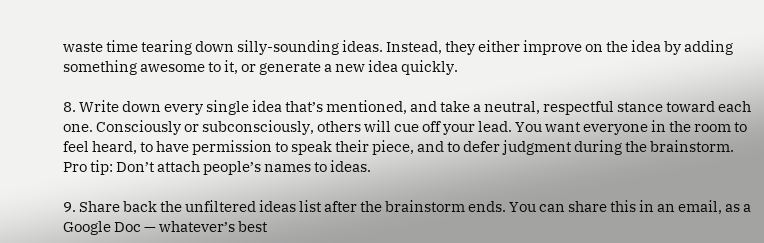waste time tearing down silly-sounding ideas. Instead, they either improve on the idea by adding something awesome to it, or generate a new idea quickly.

8. Write down every single idea that’s mentioned, and take a neutral, respectful stance toward each one. Consciously or subconsciously, others will cue off your lead. You want everyone in the room to feel heard, to have permission to speak their piece, and to defer judgment during the brainstorm. Pro tip: Don’t attach people’s names to ideas.

9. Share back the unfiltered ideas list after the brainstorm ends. You can share this in an email, as a Google Doc — whatever’s best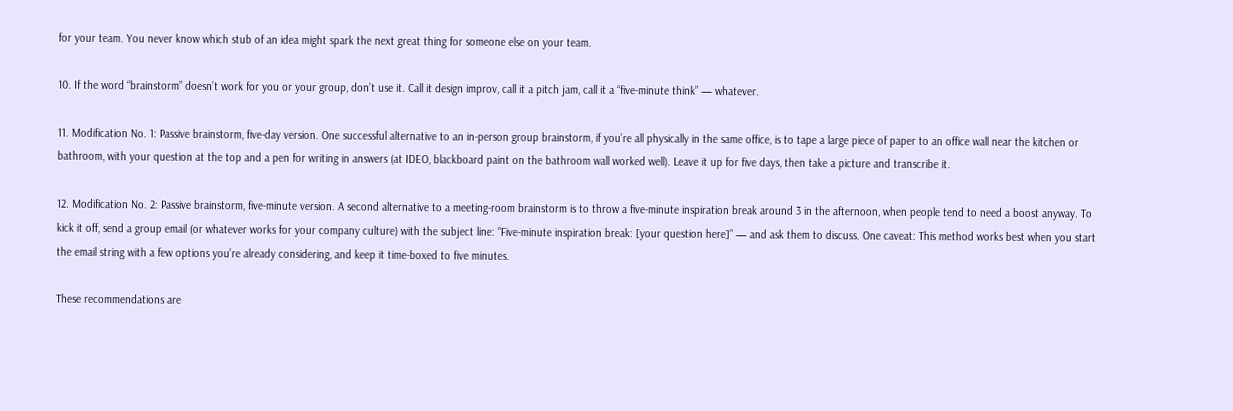for your team. You never know which stub of an idea might spark the next great thing for someone else on your team.

10. If the word “brainstorm” doesn’t work for you or your group, don’t use it. Call it design improv, call it a pitch jam, call it a “five-minute think” — whatever.

11. Modification No. 1: Passive brainstorm, five-day version. One successful alternative to an in-person group brainstorm, if you’re all physically in the same office, is to tape a large piece of paper to an office wall near the kitchen or bathroom, with your question at the top and a pen for writing in answers (at IDEO, blackboard paint on the bathroom wall worked well). Leave it up for five days, then take a picture and transcribe it.

12. Modification No. 2: Passive brainstorm, five-minute version. A second alternative to a meeting-room brainstorm is to throw a five-minute inspiration break around 3 in the afternoon, when people tend to need a boost anyway. To kick it off, send a group email (or whatever works for your company culture) with the subject line: “Five-minute inspiration break: [your question here]” — and ask them to discuss. One caveat: This method works best when you start the email string with a few options you’re already considering, and keep it time-boxed to five minutes.

These recommendations are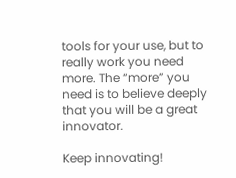tools for your use, but to really work you need more. The “more” you need is to believe deeply that you will be a great innovator.

Keep innovating!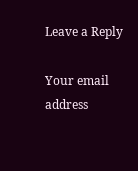Leave a Reply

Your email address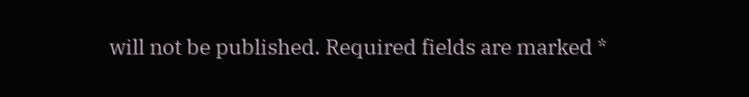will not be published. Required fields are marked *